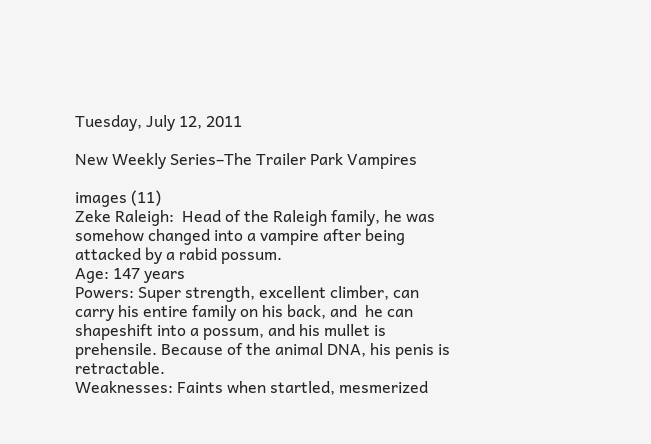Tuesday, July 12, 2011

New Weekly Series–The Trailer Park Vampires

images (11)
Zeke Raleigh:  Head of the Raleigh family, he was somehow changed into a vampire after being attacked by a rabid possum.
Age: 147 years
Powers: Super strength, excellent climber, can carry his entire family on his back, and  he can shapeshift into a possum, and his mullet is prehensile. Because of the animal DNA, his penis is retractable.
Weaknesses: Faints when startled, mesmerized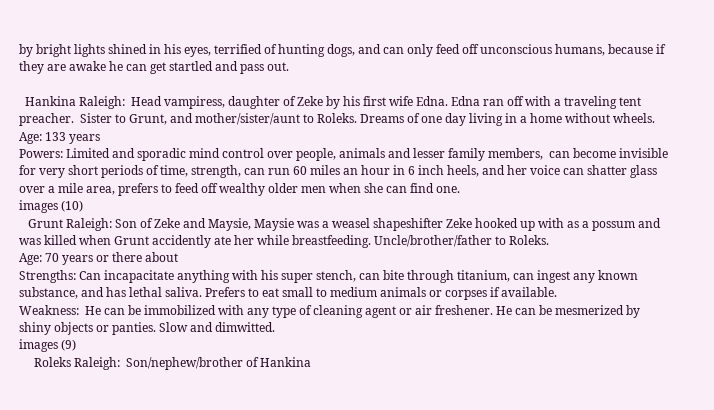by bright lights shined in his eyes, terrified of hunting dogs, and can only feed off unconscious humans, because if they are awake he can get startled and pass out.

  Hankina Raleigh:  Head vampiress, daughter of Zeke by his first wife Edna. Edna ran off with a traveling tent preacher.  Sister to Grunt, and mother/sister/aunt to Roleks. Dreams of one day living in a home without wheels.
Age: 133 years
Powers: Limited and sporadic mind control over people, animals and lesser family members,  can become invisible for very short periods of time, strength, can run 60 miles an hour in 6 inch heels, and her voice can shatter glass over a mile area, prefers to feed off wealthy older men when she can find one.
images (10)
   Grunt Raleigh: Son of Zeke and Maysie, Maysie was a weasel shapeshifter Zeke hooked up with as a possum and  was killed when Grunt accidently ate her while breastfeeding. Uncle/brother/father to Roleks.
Age: 70 years or there about
Strengths: Can incapacitate anything with his super stench, can bite through titanium, can ingest any known substance, and has lethal saliva. Prefers to eat small to medium animals or corpses if available.
Weakness:  He can be immobilized with any type of cleaning agent or air freshener. He can be mesmerized by shiny objects or panties. Slow and dimwitted.
images (9)
     Roleks Raleigh:  Son/nephew/brother of Hankina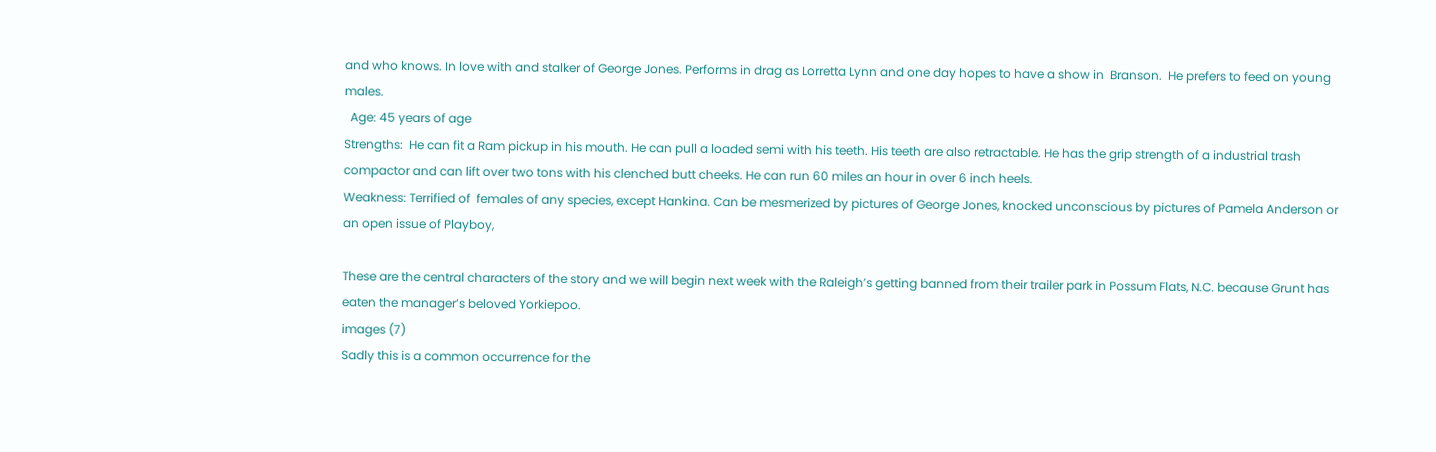and who knows. In love with and stalker of George Jones. Performs in drag as Lorretta Lynn and one day hopes to have a show in  Branson.  He prefers to feed on young males.
  Age: 45 years of age
Strengths:  He can fit a Ram pickup in his mouth. He can pull a loaded semi with his teeth. His teeth are also retractable. He has the grip strength of a industrial trash compactor and can lift over two tons with his clenched butt cheeks. He can run 60 miles an hour in over 6 inch heels.
Weakness: Terrified of  females of any species, except Hankina. Can be mesmerized by pictures of George Jones, knocked unconscious by pictures of Pamela Anderson or an open issue of Playboy,

These are the central characters of the story and we will begin next week with the Raleigh’s getting banned from their trailer park in Possum Flats, N.C. because Grunt has eaten the manager’s beloved Yorkiepoo.
images (7)
Sadly this is a common occurrence for the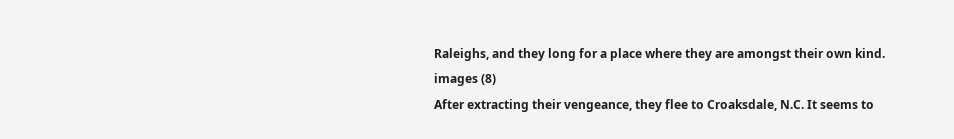Raleighs, and they long for a place where they are amongst their own kind.
images (8)
After extracting their vengeance, they flee to Croaksdale, N.C. It seems to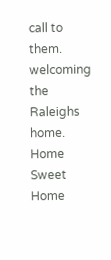call to them. welcoming the Raleighs home. Home Sweet Home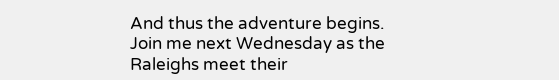And thus the adventure begins. Join me next Wednesday as the Raleighs meet their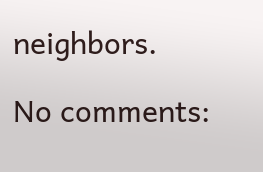neighbors.

No comments: